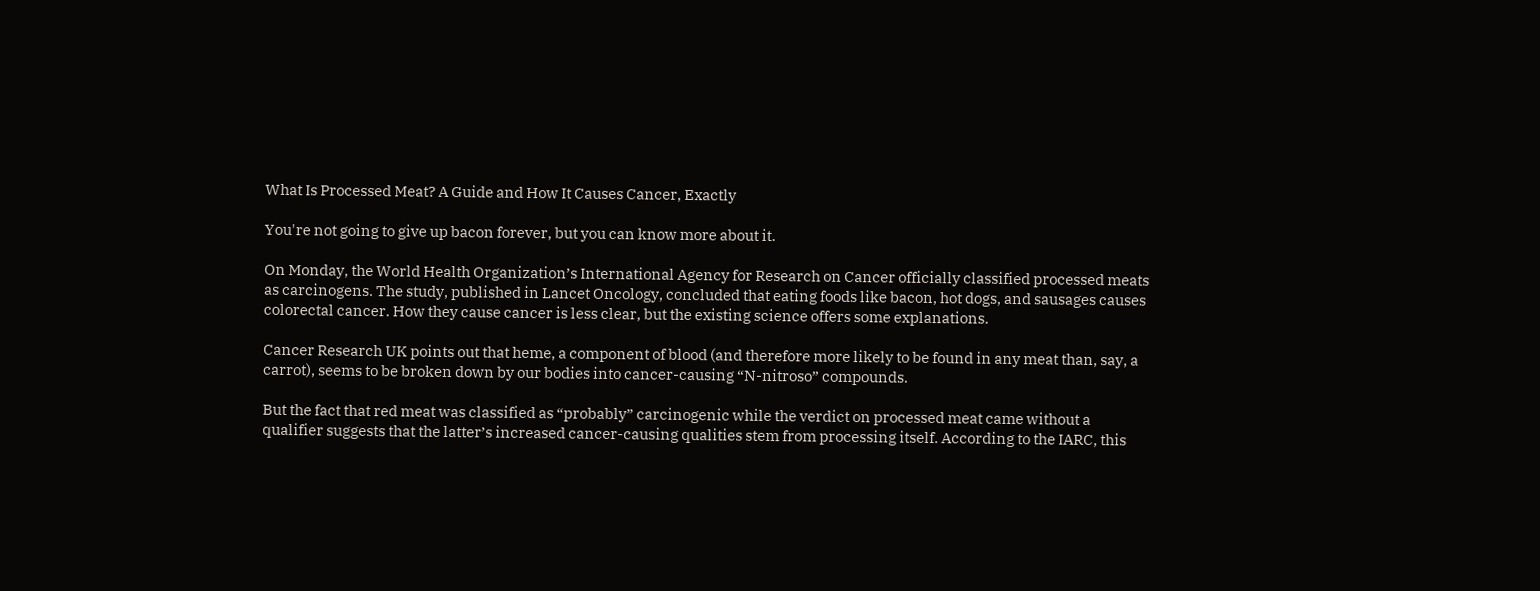What Is Processed Meat? A Guide and How It Causes Cancer, Exactly

You're not going to give up bacon forever, but you can know more about it.

On Monday, the World Health Organization’s International Agency for Research on Cancer officially classified processed meats as carcinogens. The study, published in Lancet Oncology, concluded that eating foods like bacon, hot dogs, and sausages causes colorectal cancer. How they cause cancer is less clear, but the existing science offers some explanations.

Cancer Research UK points out that heme, a component of blood (and therefore more likely to be found in any meat than, say, a carrot), seems to be broken down by our bodies into cancer-causing “N-nitroso” compounds.

But the fact that red meat was classified as “probably” carcinogenic while the verdict on processed meat came without a qualifier suggests that the latter’s increased cancer-causing qualities stem from processing itself. According to the IARC, this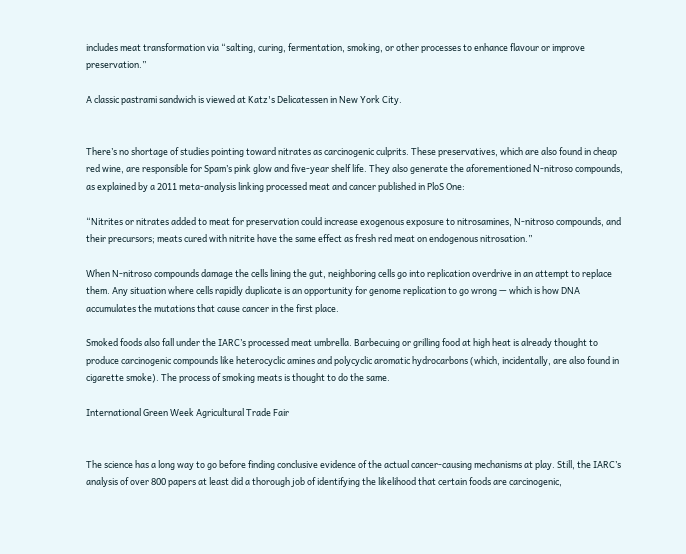includes meat transformation via “salting, curing, fermentation, smoking, or other processes to enhance flavour or improve preservation.”

A classic pastrami sandwich is viewed at Katz's Delicatessen in New York City.


There’s no shortage of studies pointing toward nitrates as carcinogenic culprits. These preservatives, which are also found in cheap red wine, are responsible for Spam’s pink glow and five-year shelf life. They also generate the aforementioned N-nitroso compounds, as explained by a 2011 meta-analysis linking processed meat and cancer published in PloS One:

“Nitrites or nitrates added to meat for preservation could increase exogenous exposure to nitrosamines, N-nitroso compounds, and their precursors; meats cured with nitrite have the same effect as fresh red meat on endogenous nitrosation.”

When N-nitroso compounds damage the cells lining the gut, neighboring cells go into replication overdrive in an attempt to replace them. Any situation where cells rapidly duplicate is an opportunity for genome replication to go wrong — which is how DNA accumulates the mutations that cause cancer in the first place.

Smoked foods also fall under the IARC’s processed meat umbrella. Barbecuing or grilling food at high heat is already thought to produce carcinogenic compounds like heterocyclic amines and polycyclic aromatic hydrocarbons (which, incidentally, are also found in cigarette smoke). The process of smoking meats is thought to do the same.

International Green Week Agricultural Trade Fair


The science has a long way to go before finding conclusive evidence of the actual cancer-causing mechanisms at play. Still, the IARC’s analysis of over 800 papers at least did a thorough job of identifying the likelihood that certain foods are carcinogenic,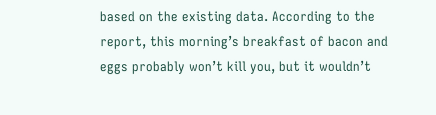based on the existing data. According to the report, this morning’s breakfast of bacon and eggs probably won’t kill you, but it wouldn’t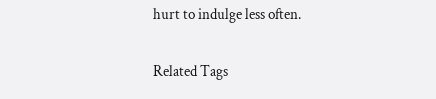hurt to indulge less often.

Related Tags